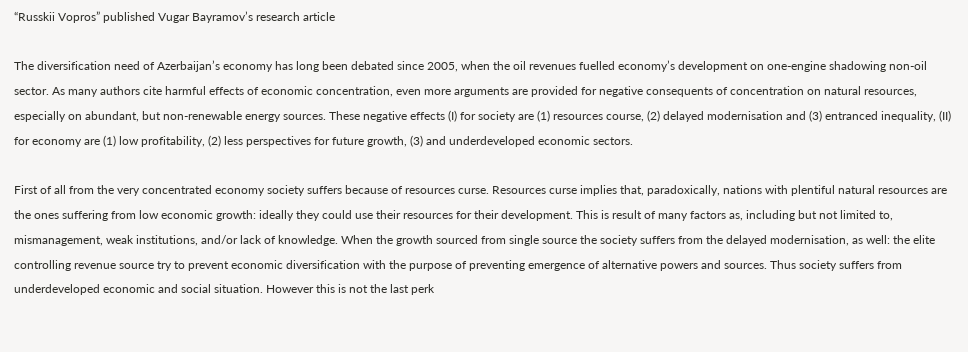“Russkii Vopros” published Vugar Bayramov’s research article

The diversification need of Azerbaijan’s economy has long been debated since 2005, when the oil revenues fuelled economy’s development on one-engine shadowing non-oil sector. As many authors cite harmful effects of economic concentration, even more arguments are provided for negative consequents of concentration on natural resources, especially on abundant, but non-renewable energy sources. These negative effects (I) for society are (1) resources course, (2) delayed modernisation and (3) entranced inequality, (II) for economy are (1) low profitability, (2) less perspectives for future growth, (3) and underdeveloped economic sectors.

First of all from the very concentrated economy society suffers because of resources curse. Resources curse implies that, paradoxically, nations with plentiful natural resources are the ones suffering from low economic growth: ideally they could use their resources for their development. This is result of many factors as, including but not limited to, mismanagement, weak institutions, and/or lack of knowledge. When the growth sourced from single source the society suffers from the delayed modernisation, as well: the elite controlling revenue source try to prevent economic diversification with the purpose of preventing emergence of alternative powers and sources. Thus society suffers from underdeveloped economic and social situation. However this is not the last perk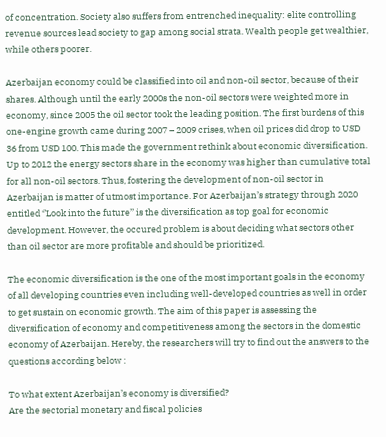of concentration. Society also suffers from entrenched inequality: elite controlling revenue sources lead society to gap among social strata. Wealth people get wealthier, while others poorer.

Azerbaijan economy could be classified into oil and non-oil sector, because of their shares. Although until the early 2000s the non-oil sectors were weighted more in economy, since 2005 the oil sector took the leading position. The first burdens of this one-engine growth came during 2007 – 2009 crises, when oil prices did drop to USD 36 from USD 100. This made the government rethink about economic diversification. Up to 2012 the energy sectors share in the economy was higher than cumulative total for all non-oil sectors. Thus, fostering the development of non-oil sector in Azerbaijan is matter of utmost importance. For Azerbaijan’s strategy through 2020 entitled ‘’Look into the future’’ is the diversification as top goal for economic development. However, the occured problem is about deciding what sectors other than oil sector are more profitable and should be prioritized.

The economic diversification is the one of the most important goals in the economy of all developing countries even including well-developed countries as well in order to get sustain on economic growth. The aim of this paper is assessing the diversification of economy and competitiveness among the sectors in the domestic economy of Azerbaijan. Hereby, the researchers will try to find out the answers to the questions according below :

To what extent Azerbaijan’s economy is diversified?
Are the sectorial monetary and fiscal policies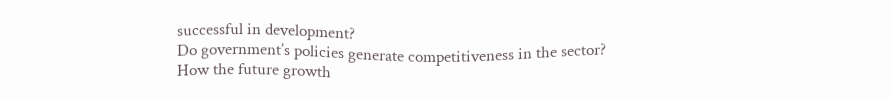successful in development?
Do government’s policies generate competitiveness in the sector?
How the future growth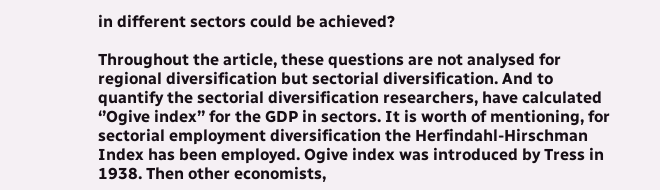in different sectors could be achieved?

Throughout the article, these questions are not analysed for regional diversification but sectorial diversification. And to quantify the sectorial diversification researchers, have calculated ‘’Ogive index’’ for the GDP in sectors. It is worth of mentioning, for sectorial employment diversification the Herfindahl-Hirschman Index has been employed. Ogive index was introduced by Tress in 1938. Then other economists,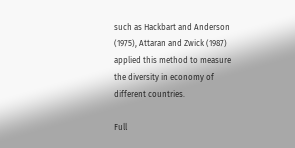such as Hackbart and Anderson (1975), Attaran and Zwick (1987) applied this method to measure the diversity in economy of different countries.

Full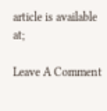article is available at;

Leave A Comment